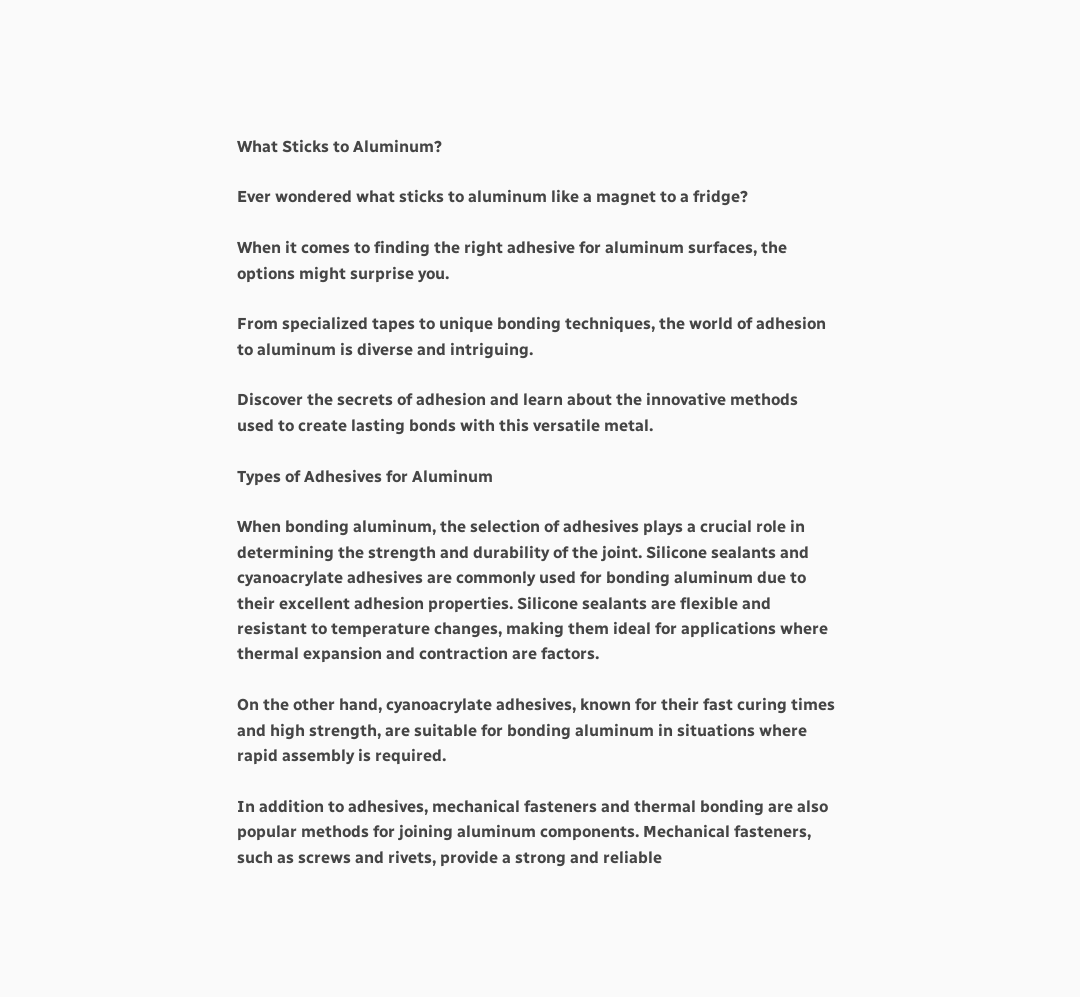What Sticks to Aluminum?

Ever wondered what sticks to aluminum like a magnet to a fridge?

When it comes to finding the right adhesive for aluminum surfaces, the options might surprise you.

From specialized tapes to unique bonding techniques, the world of adhesion to aluminum is diverse and intriguing.

Discover the secrets of adhesion and learn about the innovative methods used to create lasting bonds with this versatile metal.

Types of Adhesives for Aluminum

When bonding aluminum, the selection of adhesives plays a crucial role in determining the strength and durability of the joint. Silicone sealants and cyanoacrylate adhesives are commonly used for bonding aluminum due to their excellent adhesion properties. Silicone sealants are flexible and resistant to temperature changes, making them ideal for applications where thermal expansion and contraction are factors.

On the other hand, cyanoacrylate adhesives, known for their fast curing times and high strength, are suitable for bonding aluminum in situations where rapid assembly is required.

In addition to adhesives, mechanical fasteners and thermal bonding are also popular methods for joining aluminum components. Mechanical fasteners, such as screws and rivets, provide a strong and reliable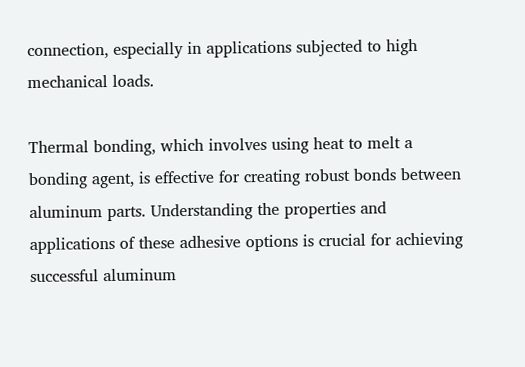connection, especially in applications subjected to high mechanical loads.

Thermal bonding, which involves using heat to melt a bonding agent, is effective for creating robust bonds between aluminum parts. Understanding the properties and applications of these adhesive options is crucial for achieving successful aluminum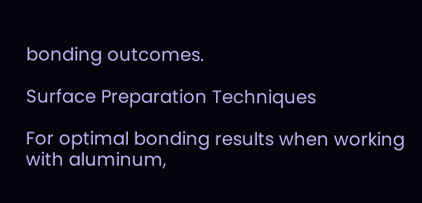bonding outcomes.

Surface Preparation Techniques

For optimal bonding results when working with aluminum,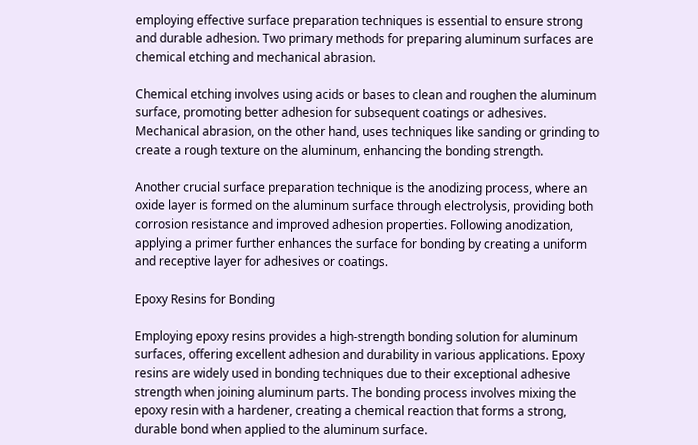employing effective surface preparation techniques is essential to ensure strong and durable adhesion. Two primary methods for preparing aluminum surfaces are chemical etching and mechanical abrasion.

Chemical etching involves using acids or bases to clean and roughen the aluminum surface, promoting better adhesion for subsequent coatings or adhesives. Mechanical abrasion, on the other hand, uses techniques like sanding or grinding to create a rough texture on the aluminum, enhancing the bonding strength.

Another crucial surface preparation technique is the anodizing process, where an oxide layer is formed on the aluminum surface through electrolysis, providing both corrosion resistance and improved adhesion properties. Following anodization, applying a primer further enhances the surface for bonding by creating a uniform and receptive layer for adhesives or coatings.

Epoxy Resins for Bonding

Employing epoxy resins provides a high-strength bonding solution for aluminum surfaces, offering excellent adhesion and durability in various applications. Epoxy resins are widely used in bonding techniques due to their exceptional adhesive strength when joining aluminum parts. The bonding process involves mixing the epoxy resin with a hardener, creating a chemical reaction that forms a strong, durable bond when applied to the aluminum surface.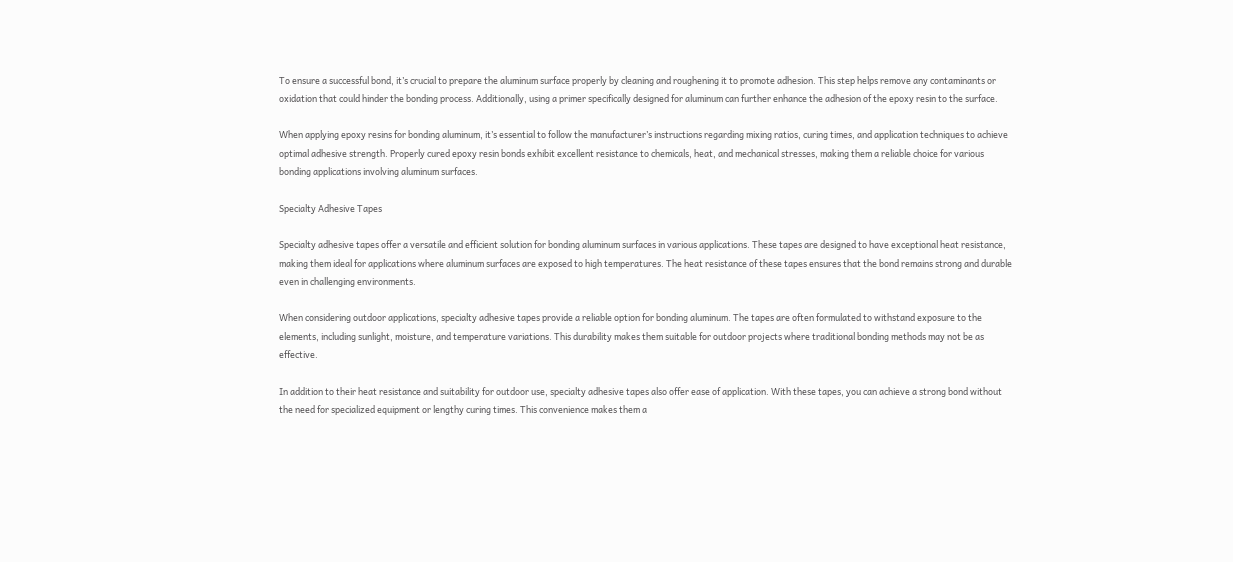To ensure a successful bond, it’s crucial to prepare the aluminum surface properly by cleaning and roughening it to promote adhesion. This step helps remove any contaminants or oxidation that could hinder the bonding process. Additionally, using a primer specifically designed for aluminum can further enhance the adhesion of the epoxy resin to the surface.

When applying epoxy resins for bonding aluminum, it’s essential to follow the manufacturer’s instructions regarding mixing ratios, curing times, and application techniques to achieve optimal adhesive strength. Properly cured epoxy resin bonds exhibit excellent resistance to chemicals, heat, and mechanical stresses, making them a reliable choice for various bonding applications involving aluminum surfaces.

Specialty Adhesive Tapes

Specialty adhesive tapes offer a versatile and efficient solution for bonding aluminum surfaces in various applications. These tapes are designed to have exceptional heat resistance, making them ideal for applications where aluminum surfaces are exposed to high temperatures. The heat resistance of these tapes ensures that the bond remains strong and durable even in challenging environments.

When considering outdoor applications, specialty adhesive tapes provide a reliable option for bonding aluminum. The tapes are often formulated to withstand exposure to the elements, including sunlight, moisture, and temperature variations. This durability makes them suitable for outdoor projects where traditional bonding methods may not be as effective.

In addition to their heat resistance and suitability for outdoor use, specialty adhesive tapes also offer ease of application. With these tapes, you can achieve a strong bond without the need for specialized equipment or lengthy curing times. This convenience makes them a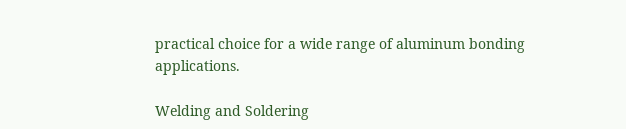practical choice for a wide range of aluminum bonding applications.

Welding and Soldering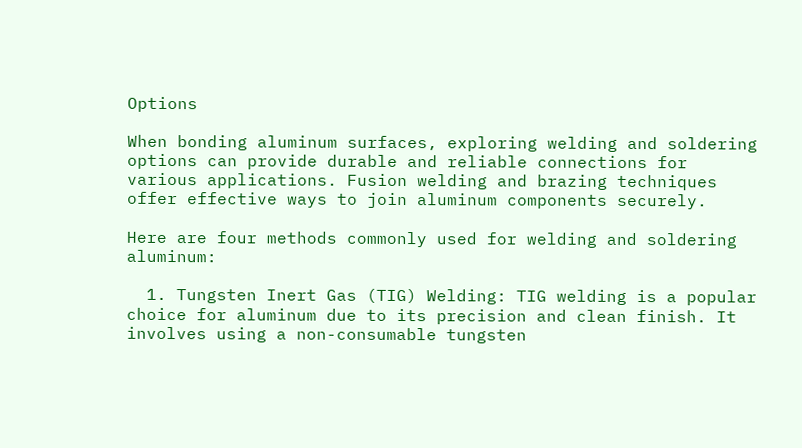Options

When bonding aluminum surfaces, exploring welding and soldering options can provide durable and reliable connections for various applications. Fusion welding and brazing techniques offer effective ways to join aluminum components securely.

Here are four methods commonly used for welding and soldering aluminum:

  1. Tungsten Inert Gas (TIG) Welding: TIG welding is a popular choice for aluminum due to its precision and clean finish. It involves using a non-consumable tungsten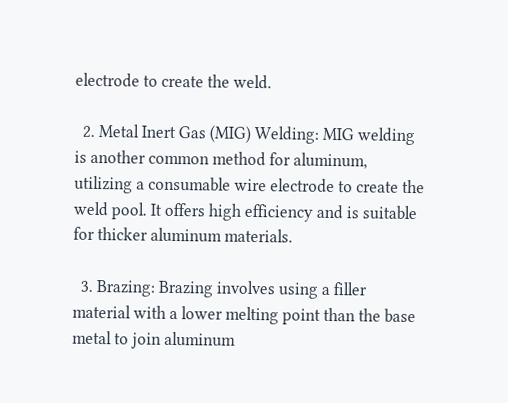electrode to create the weld.

  2. Metal Inert Gas (MIG) Welding: MIG welding is another common method for aluminum, utilizing a consumable wire electrode to create the weld pool. It offers high efficiency and is suitable for thicker aluminum materials.

  3. Brazing: Brazing involves using a filler material with a lower melting point than the base metal to join aluminum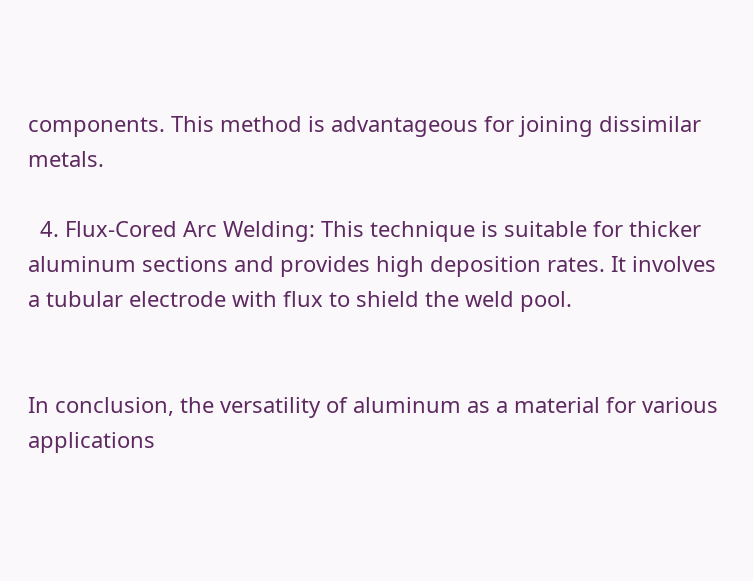components. This method is advantageous for joining dissimilar metals.

  4. Flux-Cored Arc Welding: This technique is suitable for thicker aluminum sections and provides high deposition rates. It involves a tubular electrode with flux to shield the weld pool.


In conclusion, the versatility of aluminum as a material for various applications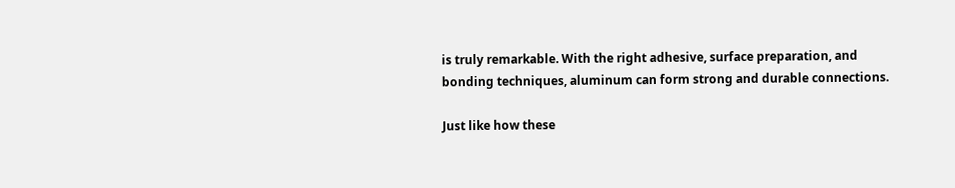is truly remarkable. With the right adhesive, surface preparation, and bonding techniques, aluminum can form strong and durable connections.

Just like how these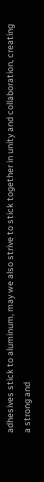adhesives stick to aluminum, may we also strive to stick together in unity and collaboration, creating a strong and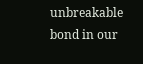unbreakable bond in our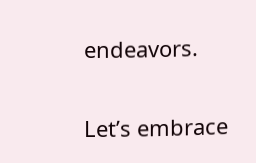endeavors.

Let’s embrace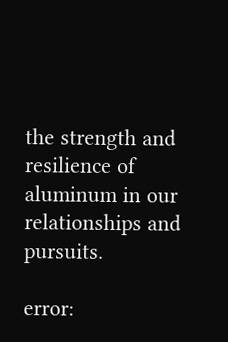the strength and resilience of aluminum in our relationships and pursuits.

error: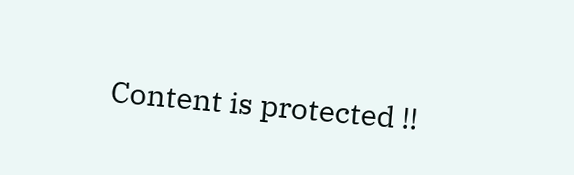Content is protected !!